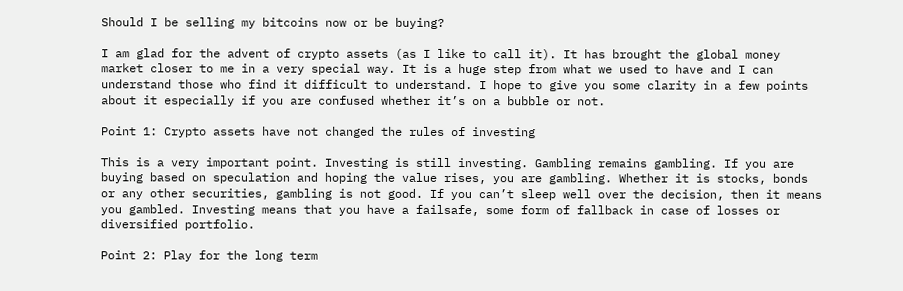Should I be selling my bitcoins now or be buying?

I am glad for the advent of crypto assets (as I like to call it). It has brought the global money market closer to me in a very special way. It is a huge step from what we used to have and I can understand those who find it difficult to understand. I hope to give you some clarity in a few points about it especially if you are confused whether it’s on a bubble or not.

Point 1: Crypto assets have not changed the rules of investing

This is a very important point. Investing is still investing. Gambling remains gambling. If you are buying based on speculation and hoping the value rises, you are gambling. Whether it is stocks, bonds or any other securities, gambling is not good. If you can’t sleep well over the decision, then it means you gambled. Investing means that you have a failsafe, some form of fallback in case of losses or diversified portfolio.

Point 2: Play for the long term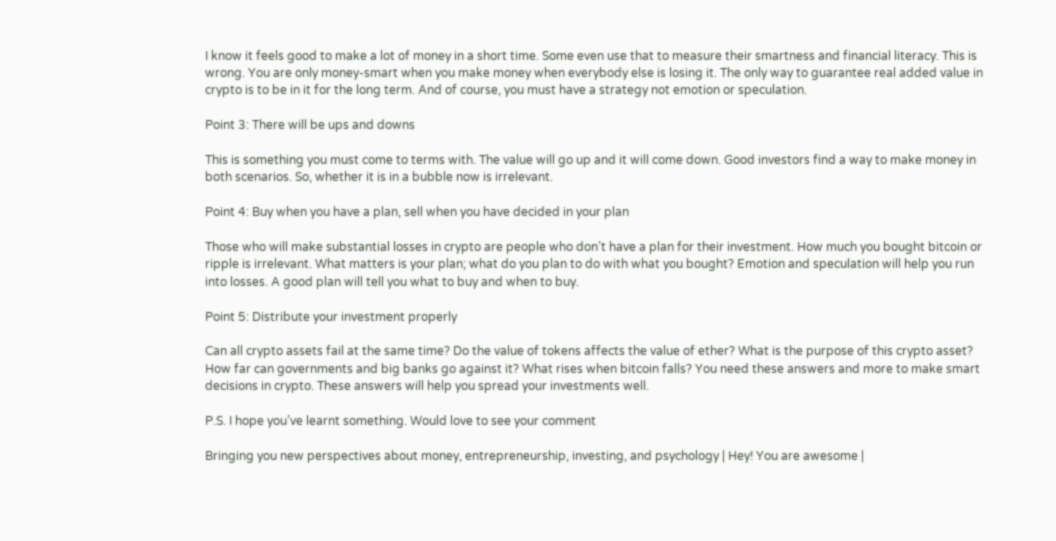I know it feels good to make a lot of money in a short time. Some even use that to measure their smartness and financial literacy. This is wrong. You are only money-smart when you make money when everybody else is losing it. The only way to guarantee real added value in crypto is to be in it for the long term. And of course, you must have a strategy not emotion or speculation.

Point 3: There will be ups and downs

This is something you must come to terms with. The value will go up and it will come down. Good investors find a way to make money in both scenarios. So, whether it is in a bubble now is irrelevant.

Point 4: Buy when you have a plan, sell when you have decided in your plan

Those who will make substantial losses in crypto are people who don’t have a plan for their investment. How much you bought bitcoin or ripple is irrelevant. What matters is your plan; what do you plan to do with what you bought? Emotion and speculation will help you run into losses. A good plan will tell you what to buy and when to buy.

Point 5: Distribute your investment properly

Can all crypto assets fail at the same time? Do the value of tokens affects the value of ether? What is the purpose of this crypto asset? How far can governments and big banks go against it? What rises when bitcoin falls? You need these answers and more to make smart decisions in crypto. These answers will help you spread your investments well.

P.S. I hope you’ve learnt something. Would love to see your comment

Bringing you new perspectives about money, entrepreneurship, investing, and psychology | Hey! You are awesome |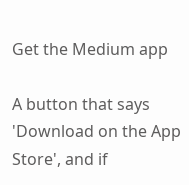Get the Medium app

A button that says 'Download on the App Store', and if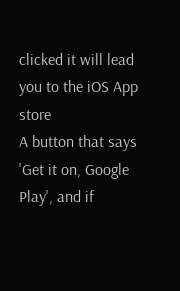clicked it will lead you to the iOS App store
A button that says 'Get it on, Google Play', and if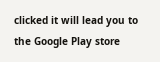clicked it will lead you to the Google Play store